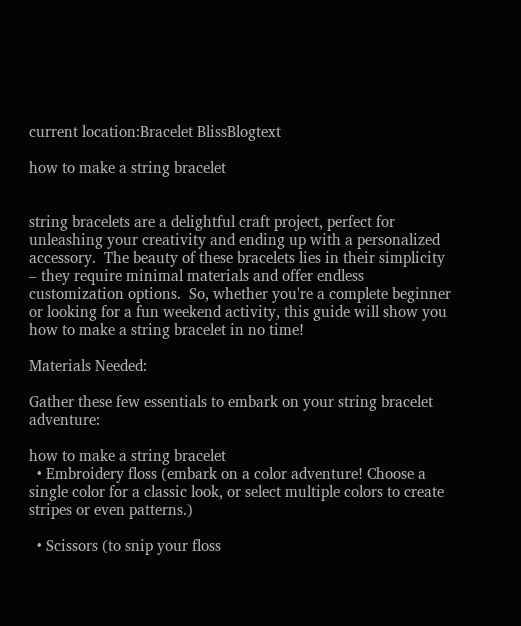current location:Bracelet BlissBlogtext

how to make a string bracelet


string bracelets are a delightful craft project, perfect for unleashing your creativity and ending up with a personalized accessory.  The beauty of these bracelets lies in their simplicity – they require minimal materials and offer endless customization options.  So, whether you're a complete beginner or looking for a fun weekend activity, this guide will show you how to make a string bracelet in no time!

Materials Needed:

Gather these few essentials to embark on your string bracelet adventure:

how to make a string bracelet
  • Embroidery floss (embark on a color adventure! Choose a single color for a classic look, or select multiple colors to create stripes or even patterns.)

  • Scissors (to snip your floss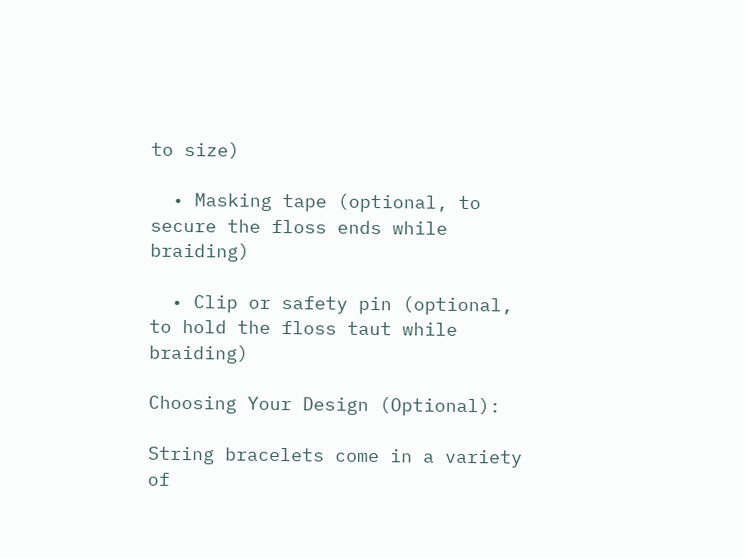to size)

  • Masking tape (optional, to secure the floss ends while braiding)

  • Clip or safety pin (optional, to hold the floss taut while braiding)

Choosing Your Design (Optional):

String bracelets come in a variety of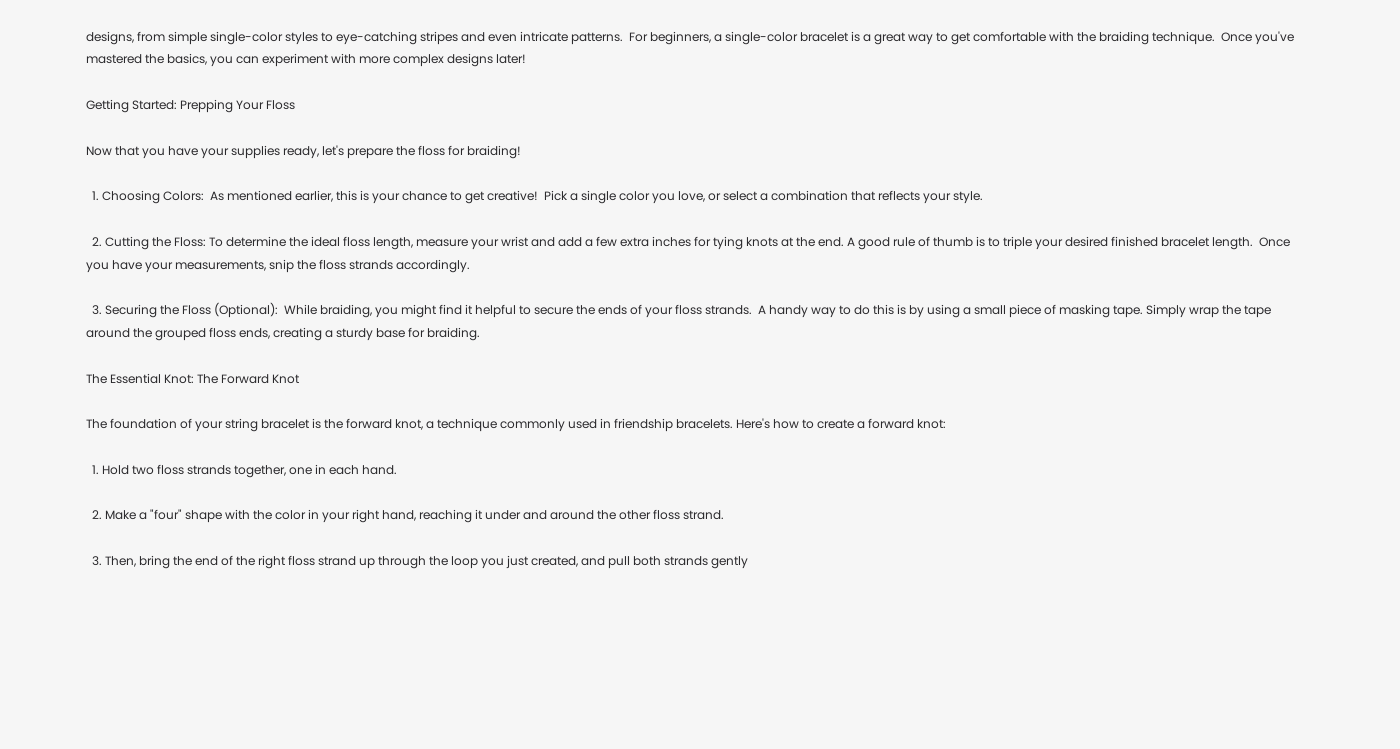designs, from simple single-color styles to eye-catching stripes and even intricate patterns.  For beginners, a single-color bracelet is a great way to get comfortable with the braiding technique.  Once you've mastered the basics, you can experiment with more complex designs later!

Getting Started: Prepping Your Floss

Now that you have your supplies ready, let's prepare the floss for braiding!

  1. Choosing Colors:  As mentioned earlier, this is your chance to get creative!  Pick a single color you love, or select a combination that reflects your style.

  2. Cutting the Floss: To determine the ideal floss length, measure your wrist and add a few extra inches for tying knots at the end. A good rule of thumb is to triple your desired finished bracelet length.  Once you have your measurements, snip the floss strands accordingly.

  3. Securing the Floss (Optional):  While braiding, you might find it helpful to secure the ends of your floss strands.  A handy way to do this is by using a small piece of masking tape. Simply wrap the tape around the grouped floss ends, creating a sturdy base for braiding.

The Essential Knot: The Forward Knot

The foundation of your string bracelet is the forward knot, a technique commonly used in friendship bracelets. Here's how to create a forward knot:

  1. Hold two floss strands together, one in each hand.

  2. Make a "four" shape with the color in your right hand, reaching it under and around the other floss strand.

  3. Then, bring the end of the right floss strand up through the loop you just created, and pull both strands gently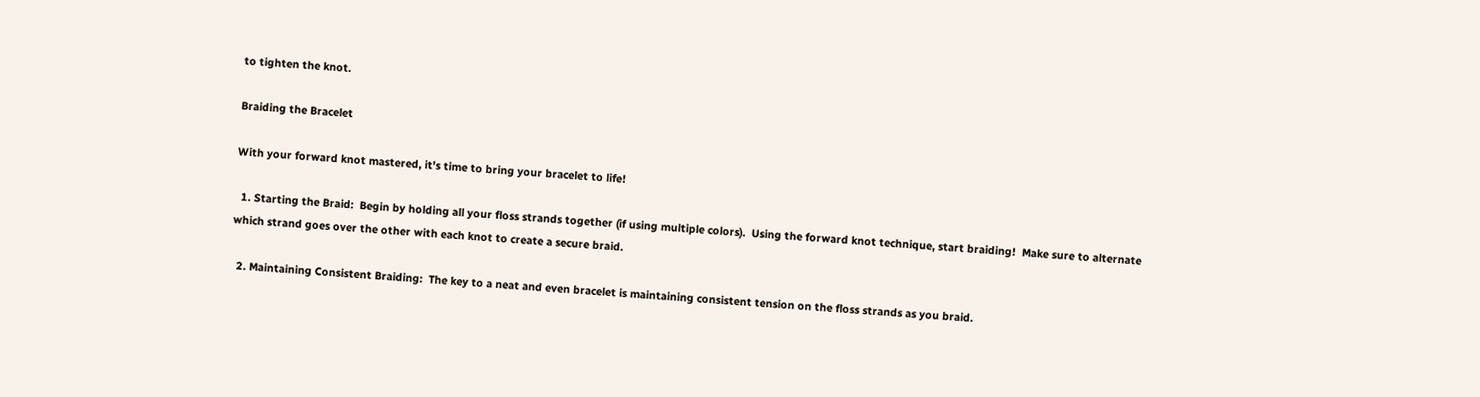to tighten the knot.

Braiding the Bracelet

With your forward knot mastered, it's time to bring your bracelet to life!

  1. Starting the Braid:  Begin by holding all your floss strands together (if using multiple colors).  Using the forward knot technique, start braiding!  Make sure to alternate which strand goes over the other with each knot to create a secure braid.

  2. Maintaining Consistent Braiding:  The key to a neat and even bracelet is maintaining consistent tension on the floss strands as you braid.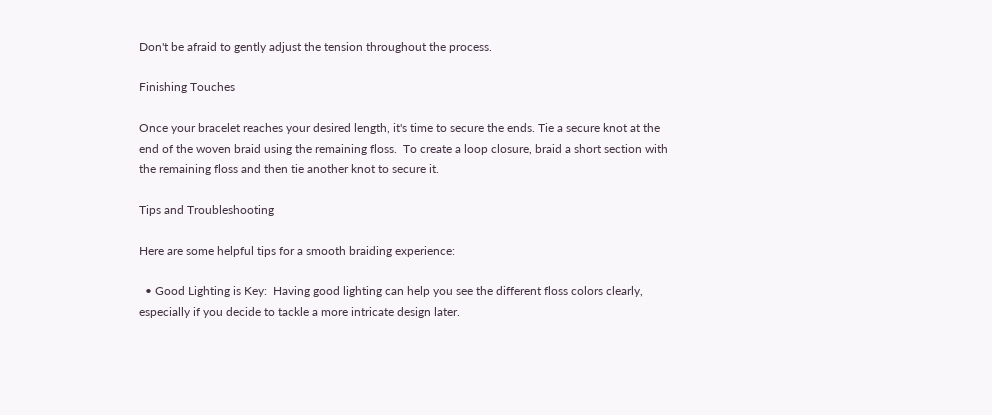Don't be afraid to gently adjust the tension throughout the process.

Finishing Touches

Once your bracelet reaches your desired length, it's time to secure the ends. Tie a secure knot at the end of the woven braid using the remaining floss.  To create a loop closure, braid a short section with the remaining floss and then tie another knot to secure it.

Tips and Troubleshooting

Here are some helpful tips for a smooth braiding experience:

  • Good Lighting is Key:  Having good lighting can help you see the different floss colors clearly, especially if you decide to tackle a more intricate design later.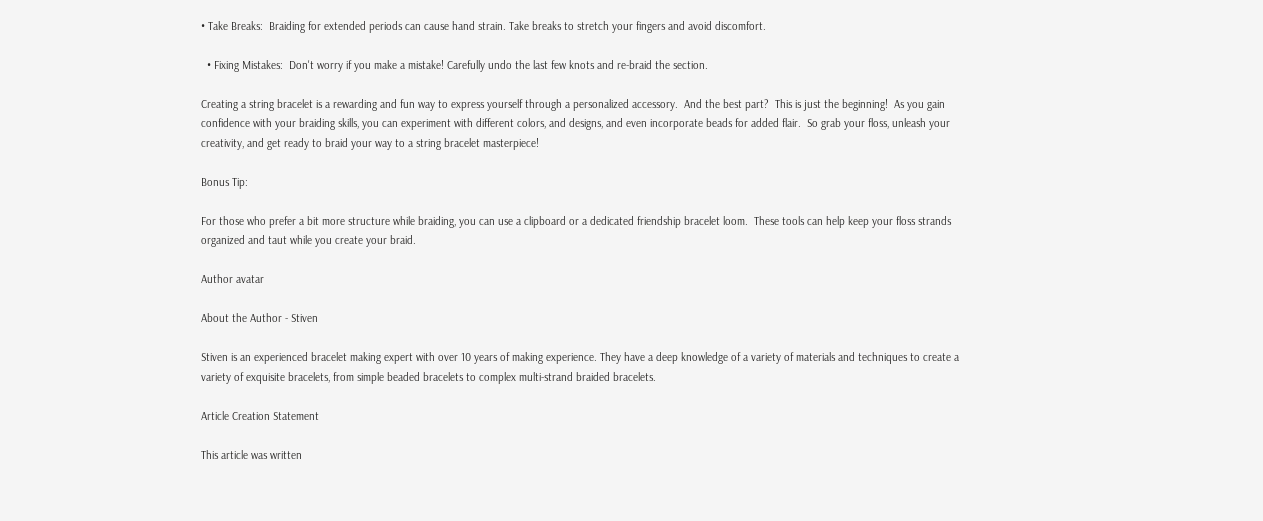• Take Breaks:  Braiding for extended periods can cause hand strain. Take breaks to stretch your fingers and avoid discomfort.

  • Fixing Mistakes:  Don't worry if you make a mistake! Carefully undo the last few knots and re-braid the section.

Creating a string bracelet is a rewarding and fun way to express yourself through a personalized accessory.  And the best part?  This is just the beginning!  As you gain confidence with your braiding skills, you can experiment with different colors, and designs, and even incorporate beads for added flair.  So grab your floss, unleash your creativity, and get ready to braid your way to a string bracelet masterpiece!

Bonus Tip:

For those who prefer a bit more structure while braiding, you can use a clipboard or a dedicated friendship bracelet loom.  These tools can help keep your floss strands organized and taut while you create your braid.

Author avatar

About the Author - Stiven

Stiven is an experienced bracelet making expert with over 10 years of making experience. They have a deep knowledge of a variety of materials and techniques to create a variety of exquisite bracelets, from simple beaded bracelets to complex multi-strand braided bracelets.

Article Creation Statement

This article was written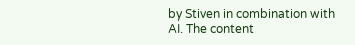by Stiven in combination with AI. The content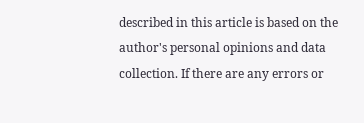described in this article is based on the author's personal opinions and data collection. If there are any errors or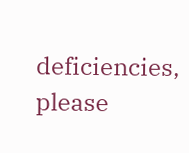deficiencies, please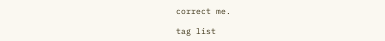correct me.

tag list